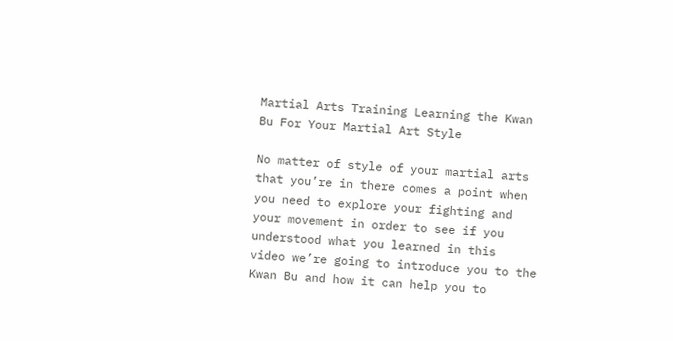Martial Arts Training Learning the Kwan Bu For Your Martial Art Style

No matter of style of your martial arts
that you’re in there comes a point when you need to explore your fighting and
your movement in order to see if you understood what you learned in this
video we’re going to introduce you to the Kwan Bu and how it can help you to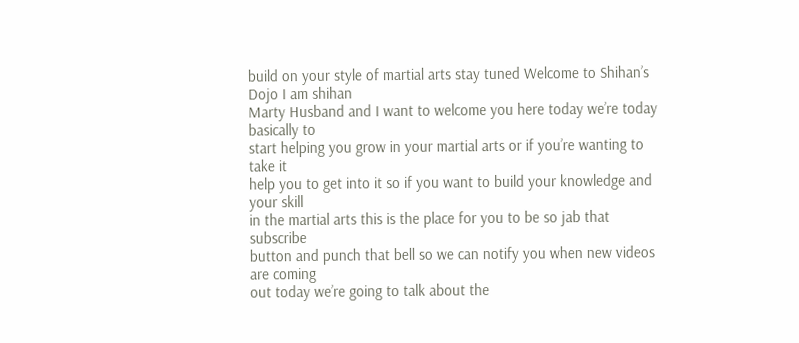build on your style of martial arts stay tuned Welcome to Shihan’s Dojo I am shihan
Marty Husband and I want to welcome you here today we’re today basically to
start helping you grow in your martial arts or if you’re wanting to take it
help you to get into it so if you want to build your knowledge and your skill
in the martial arts this is the place for you to be so jab that subscribe
button and punch that bell so we can notify you when new videos are coming
out today we’re going to talk about the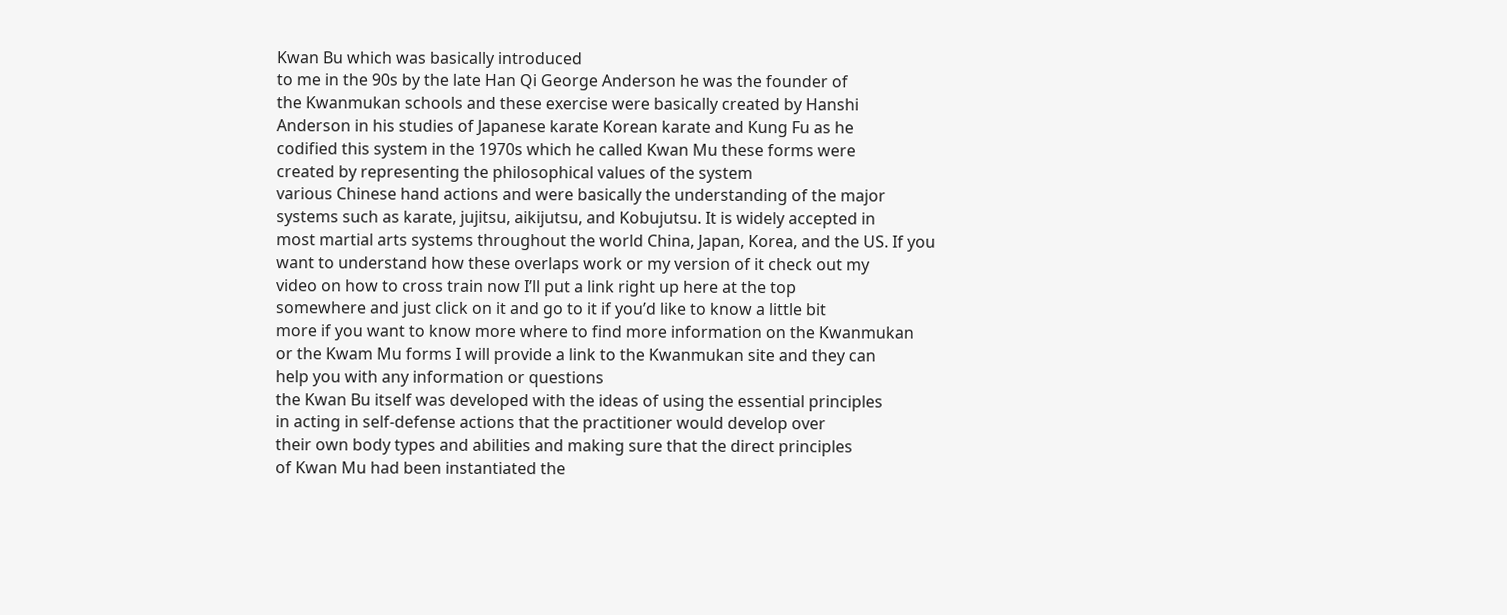Kwan Bu which was basically introduced
to me in the 90s by the late Han Qi George Anderson he was the founder of
the Kwanmukan schools and these exercise were basically created by Hanshi
Anderson in his studies of Japanese karate Korean karate and Kung Fu as he
codified this system in the 1970s which he called Kwan Mu these forms were
created by representing the philosophical values of the system
various Chinese hand actions and were basically the understanding of the major
systems such as karate, jujitsu, aikijutsu, and Kobujutsu. It is widely accepted in
most martial arts systems throughout the world China, Japan, Korea, and the US. If you
want to understand how these overlaps work or my version of it check out my
video on how to cross train now I’ll put a link right up here at the top
somewhere and just click on it and go to it if you’d like to know a little bit
more if you want to know more where to find more information on the Kwanmukan
or the Kwam Mu forms I will provide a link to the Kwanmukan site and they can
help you with any information or questions
the Kwan Bu itself was developed with the ideas of using the essential principles
in acting in self-defense actions that the practitioner would develop over
their own body types and abilities and making sure that the direct principles
of Kwan Mu had been instantiated the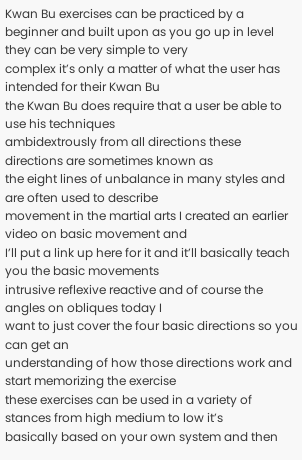Kwan Bu exercises can be practiced by a
beginner and built upon as you go up in level they can be very simple to very
complex it’s only a matter of what the user has intended for their Kwan Bu
the Kwan Bu does require that a user be able to use his techniques
ambidextrously from all directions these directions are sometimes known as
the eight lines of unbalance in many styles and are often used to describe
movement in the martial arts I created an earlier video on basic movement and
I’ll put a link up here for it and it’ll basically teach you the basic movements
intrusive reflexive reactive and of course the angles on obliques today I
want to just cover the four basic directions so you can get an
understanding of how those directions work and start memorizing the exercise
these exercises can be used in a variety of stances from high medium to low it’s
basically based on your own system and then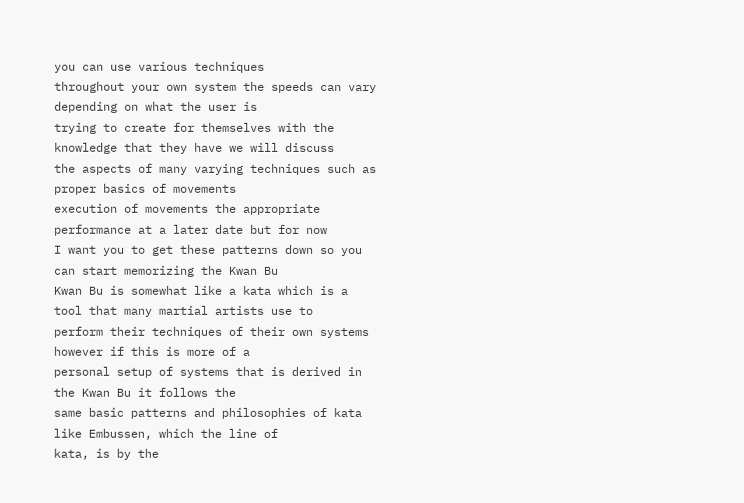you can use various techniques
throughout your own system the speeds can vary depending on what the user is
trying to create for themselves with the knowledge that they have we will discuss
the aspects of many varying techniques such as proper basics of movements
execution of movements the appropriate performance at a later date but for now
I want you to get these patterns down so you can start memorizing the Kwan Bu
Kwan Bu is somewhat like a kata which is a tool that many martial artists use to
perform their techniques of their own systems however if this is more of a
personal setup of systems that is derived in the Kwan Bu it follows the
same basic patterns and philosophies of kata like Embussen, which the line of
kata, is by the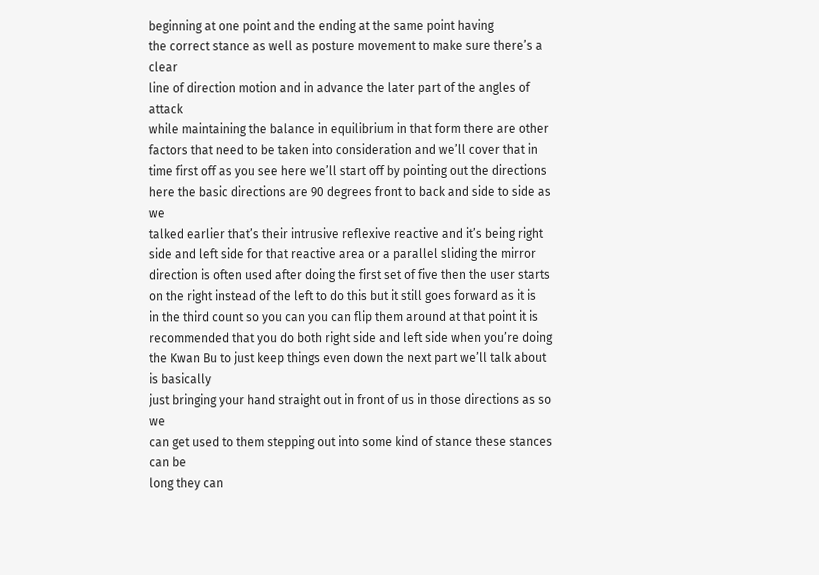beginning at one point and the ending at the same point having
the correct stance as well as posture movement to make sure there’s a clear
line of direction motion and in advance the later part of the angles of attack
while maintaining the balance in equilibrium in that form there are other
factors that need to be taken into consideration and we’ll cover that in
time first off as you see here we’ll start off by pointing out the directions
here the basic directions are 90 degrees front to back and side to side as we
talked earlier that’s their intrusive reflexive reactive and it’s being right
side and left side for that reactive area or a parallel sliding the mirror
direction is often used after doing the first set of five then the user starts
on the right instead of the left to do this but it still goes forward as it is
in the third count so you can you can flip them around at that point it is
recommended that you do both right side and left side when you’re doing the Kwan Bu to just keep things even down the next part we’ll talk about is basically
just bringing your hand straight out in front of us in those directions as so we
can get used to them stepping out into some kind of stance these stances can be
long they can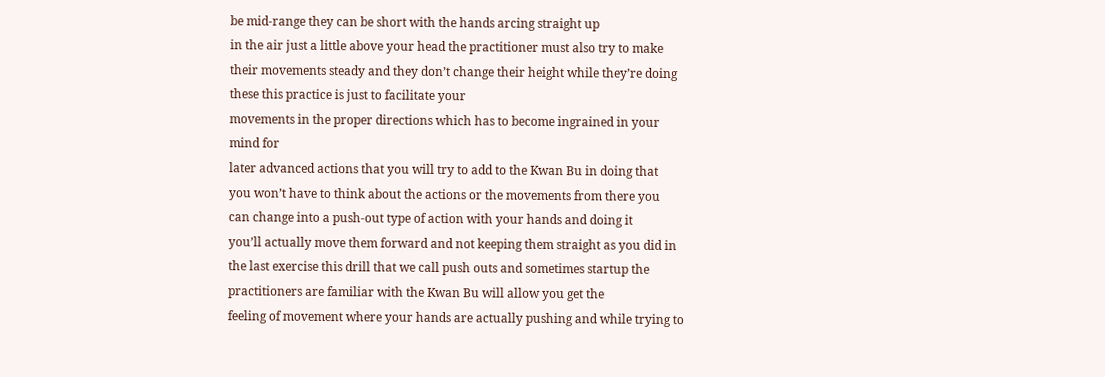be mid-range they can be short with the hands arcing straight up
in the air just a little above your head the practitioner must also try to make
their movements steady and they don’t change their height while they’re doing
these this practice is just to facilitate your
movements in the proper directions which has to become ingrained in your mind for
later advanced actions that you will try to add to the Kwan Bu in doing that
you won’t have to think about the actions or the movements from there you
can change into a push-out type of action with your hands and doing it
you’ll actually move them forward and not keeping them straight as you did in
the last exercise this drill that we call push outs and sometimes startup the
practitioners are familiar with the Kwan Bu will allow you get the
feeling of movement where your hands are actually pushing and while trying to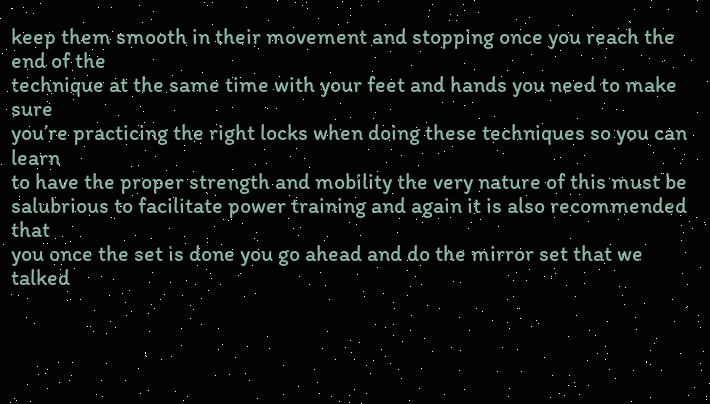keep them smooth in their movement and stopping once you reach the end of the
technique at the same time with your feet and hands you need to make sure
you’re practicing the right locks when doing these techniques so you can learn
to have the proper strength and mobility the very nature of this must be
salubrious to facilitate power training and again it is also recommended that
you once the set is done you go ahead and do the mirror set that we talked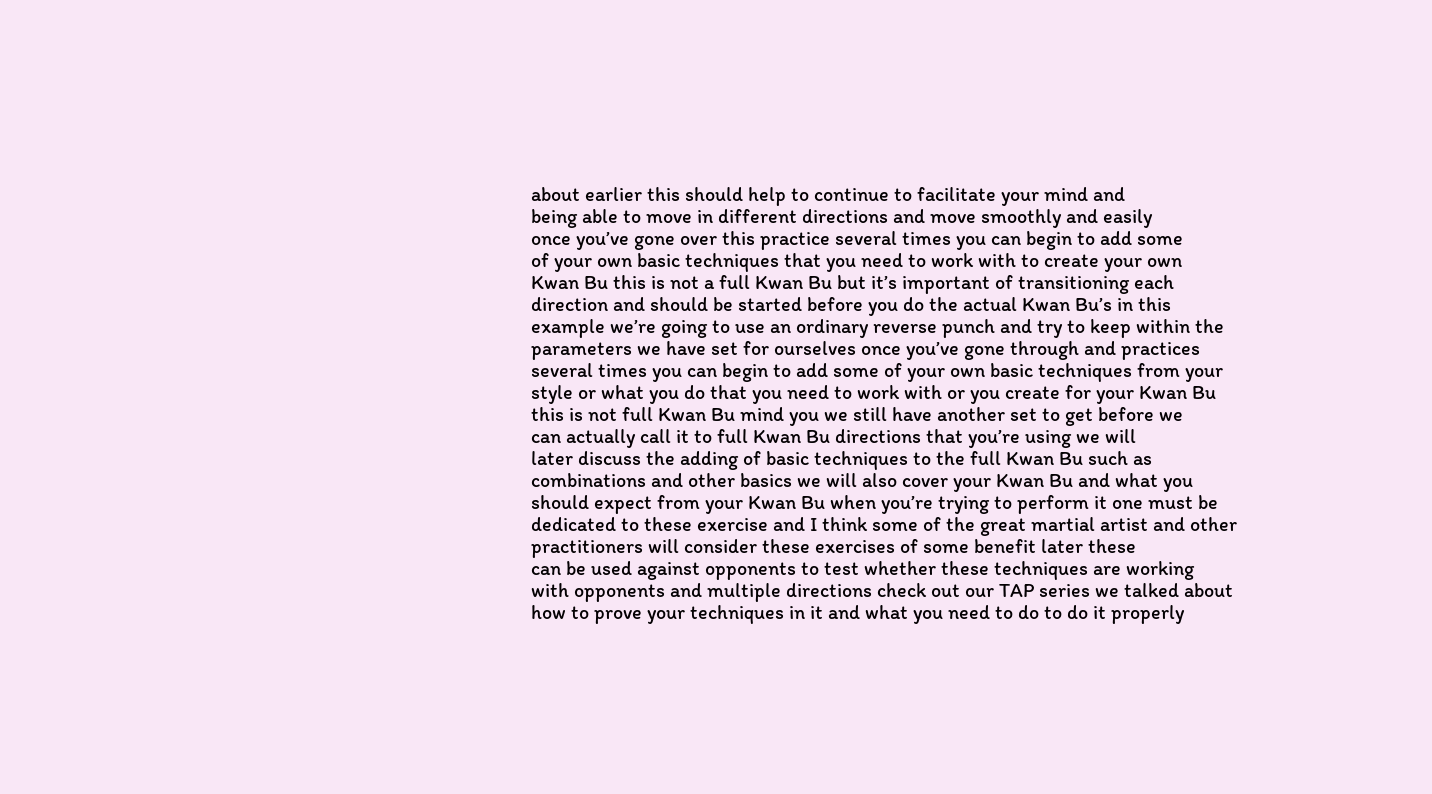about earlier this should help to continue to facilitate your mind and
being able to move in different directions and move smoothly and easily
once you’ve gone over this practice several times you can begin to add some
of your own basic techniques that you need to work with to create your own
Kwan Bu this is not a full Kwan Bu but it’s important of transitioning each
direction and should be started before you do the actual Kwan Bu’s in this
example we’re going to use an ordinary reverse punch and try to keep within the
parameters we have set for ourselves once you’ve gone through and practices
several times you can begin to add some of your own basic techniques from your
style or what you do that you need to work with or you create for your Kwan Bu
this is not full Kwan Bu mind you we still have another set to get before we
can actually call it to full Kwan Bu directions that you’re using we will
later discuss the adding of basic techniques to the full Kwan Bu such as
combinations and other basics we will also cover your Kwan Bu and what you
should expect from your Kwan Bu when you’re trying to perform it one must be
dedicated to these exercise and I think some of the great martial artist and other
practitioners will consider these exercises of some benefit later these
can be used against opponents to test whether these techniques are working
with opponents and multiple directions check out our TAP series we talked about
how to prove your techniques in it and what you need to do to do it properly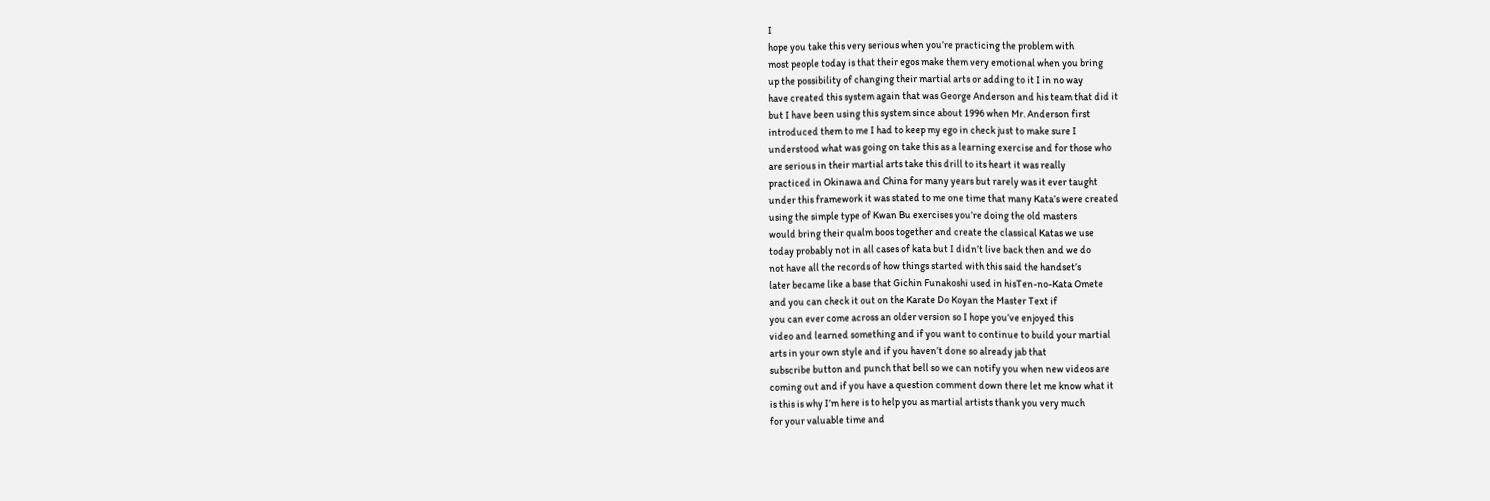I
hope you take this very serious when you’re practicing the problem with
most people today is that their egos make them very emotional when you bring
up the possibility of changing their martial arts or adding to it I in no way
have created this system again that was George Anderson and his team that did it
but I have been using this system since about 1996 when Mr. Anderson first
introduced them to me I had to keep my ego in check just to make sure I
understood what was going on take this as a learning exercise and for those who
are serious in their martial arts take this drill to its heart it was really
practiced in Okinawa and China for many years but rarely was it ever taught
under this framework it was stated to me one time that many Kata’s were created
using the simple type of Kwan Bu exercises you’re doing the old masters
would bring their qualm boos together and create the classical Katas we use
today probably not in all cases of kata but I didn’t live back then and we do
not have all the records of how things started with this said the handset’s
later became like a base that Gichin Funakoshi used in hisTen-no-Kata Omete
and you can check it out on the Karate Do Koyan the Master Text if
you can ever come across an older version so I hope you’ve enjoyed this
video and learned something and if you want to continue to build your martial
arts in your own style and if you haven’t done so already jab that
subscribe button and punch that bell so we can notify you when new videos are
coming out and if you have a question comment down there let me know what it
is this is why I’m here is to help you as martial artists thank you very much
for your valuable time and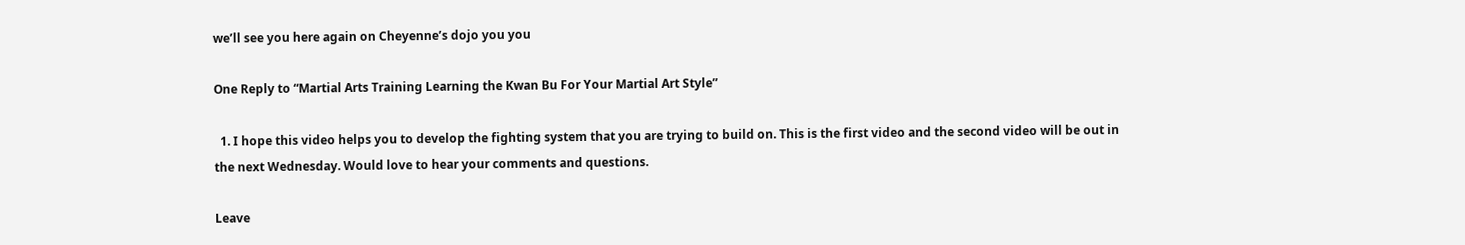we’ll see you here again on Cheyenne’s dojo you you

One Reply to “Martial Arts Training Learning the Kwan Bu For Your Martial Art Style”

  1. I hope this video helps you to develop the fighting system that you are trying to build on. This is the first video and the second video will be out in the next Wednesday. Would love to hear your comments and questions.

Leave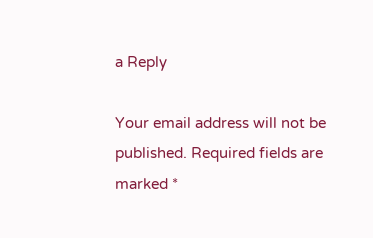a Reply

Your email address will not be published. Required fields are marked *